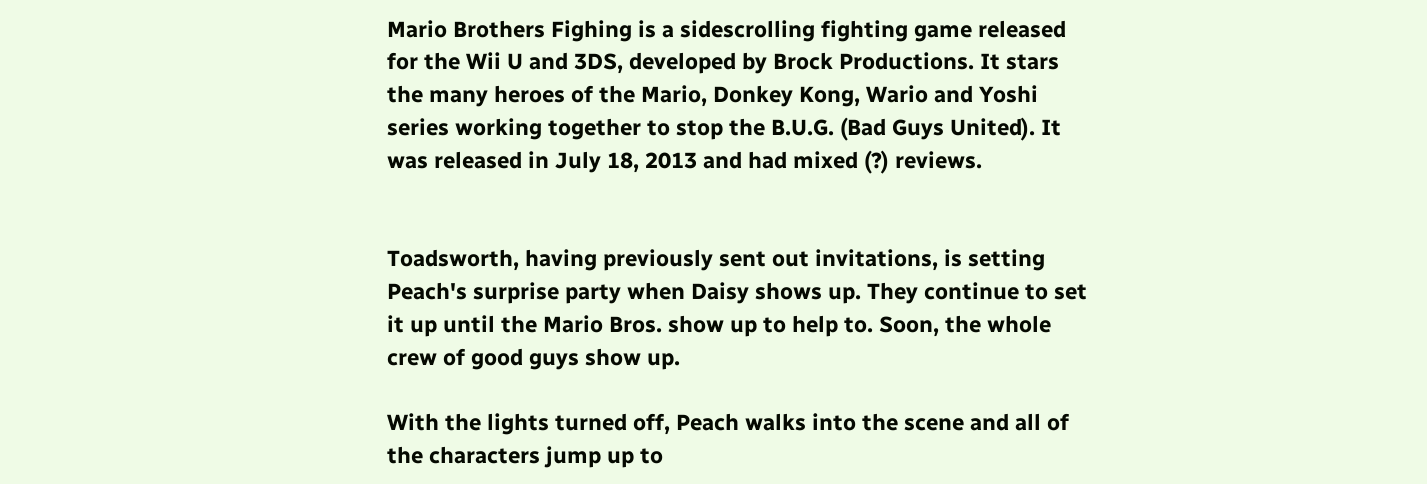Mario Brothers Fighing is a sidescrolling fighting game released for the Wii U and 3DS, developed by Brock Productions. It stars the many heroes of the Mario, Donkey Kong, Wario and Yoshi series working together to stop the B.U.G. (Bad Guys United). It was released in July 18, 2013 and had mixed (?) reviews.


Toadsworth, having previously sent out invitations, is setting Peach's surprise party when Daisy shows up. They continue to set it up until the Mario Bros. show up to help to. Soon, the whole crew of good guys show up.

With the lights turned off, Peach walks into the scene and all of the characters jump up to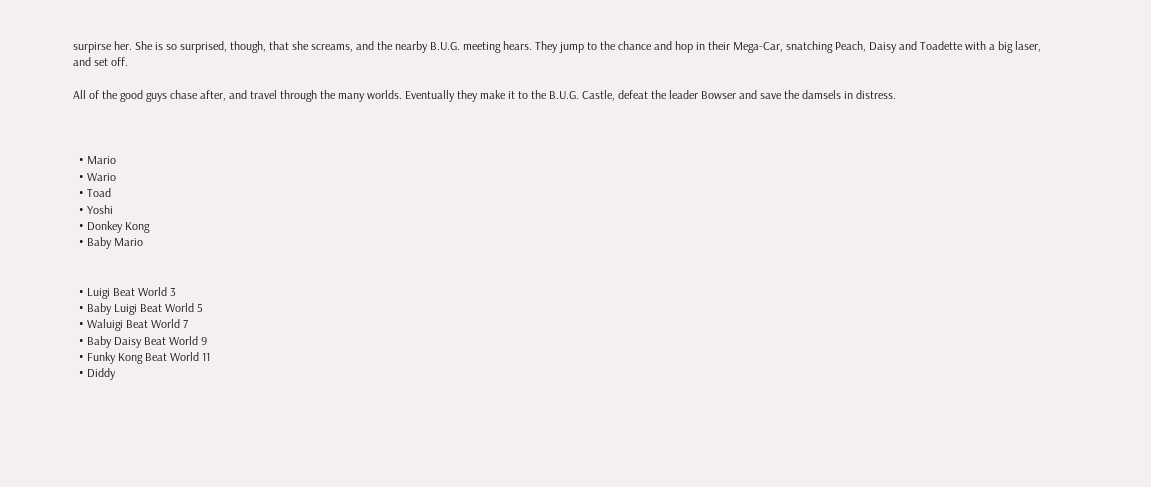surpirse her. She is so surprised, though, that she screams, and the nearby B.U.G. meeting hears. They jump to the chance and hop in their Mega-Car, snatching Peach, Daisy and Toadette with a big laser, and set off.

All of the good guys chase after, and travel through the many worlds. Eventually they make it to the B.U.G. Castle, defeat the leader Bowser and save the damsels in distress.



  • Mario
  • Wario
  • Toad
  • Yoshi
  • Donkey Kong
  • Baby Mario


  • Luigi Beat World 3
  • Baby Luigi Beat World 5
  • Waluigi Beat World 7
  • Baby Daisy Beat World 9
  • Funky Kong Beat World 11
  • Diddy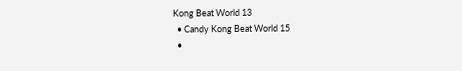Kong Beat World 13
  • Candy Kong Beat World 15
  •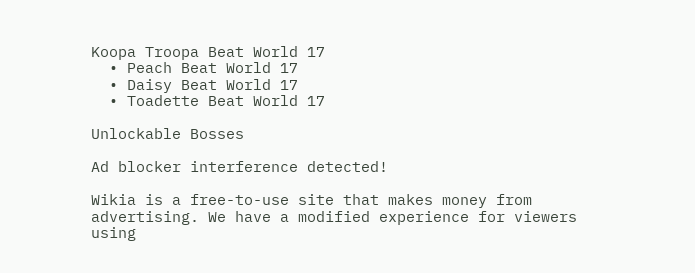Koopa Troopa Beat World 17
  • Peach Beat World 17
  • Daisy Beat World 17
  • Toadette Beat World 17

Unlockable Bosses

Ad blocker interference detected!

Wikia is a free-to-use site that makes money from advertising. We have a modified experience for viewers using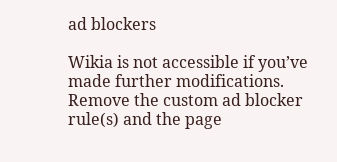ad blockers

Wikia is not accessible if you’ve made further modifications. Remove the custom ad blocker rule(s) and the page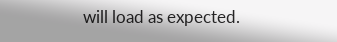will load as expected.